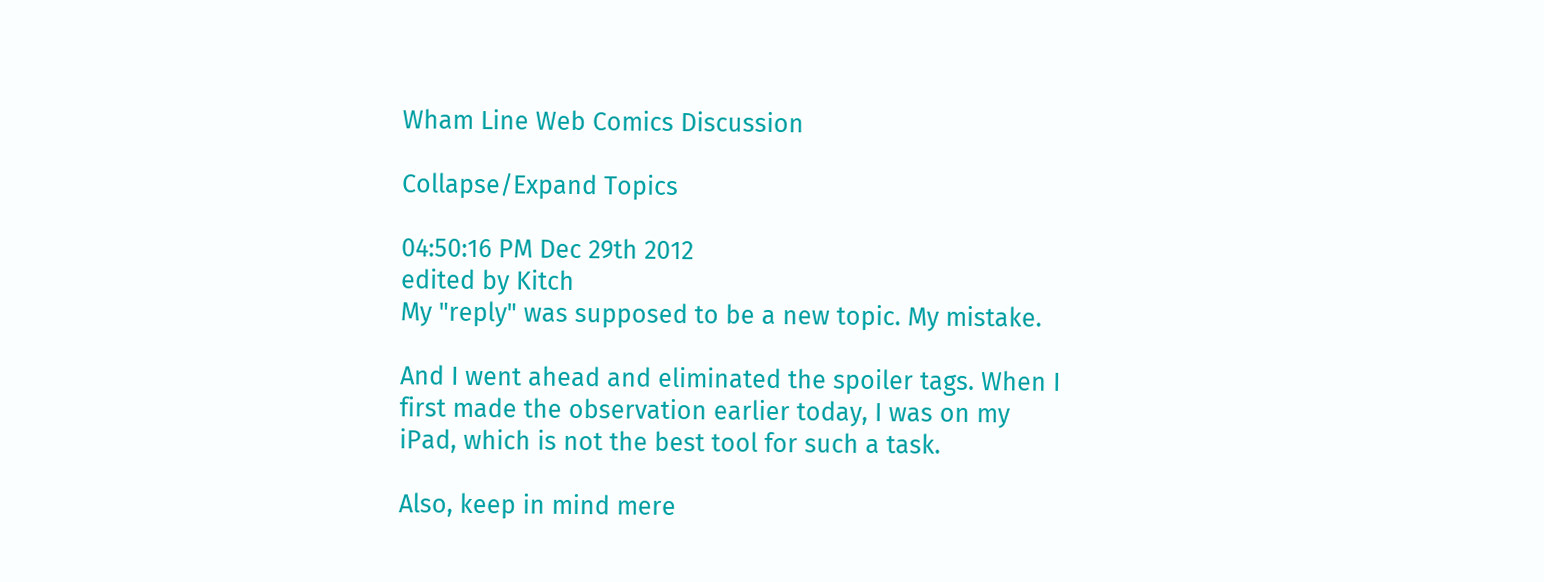Wham Line Web Comics Discussion

Collapse/Expand Topics

04:50:16 PM Dec 29th 2012
edited by Kitch
My "reply" was supposed to be a new topic. My mistake.

And I went ahead and eliminated the spoiler tags. When I first made the observation earlier today, I was on my iPad, which is not the best tool for such a task.

Also, keep in mind mere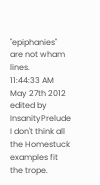"epiphanies" are not wham lines.
11:44:33 AM May 27th 2012
edited by InsanityPrelude
I don't think all the Homestuck examples fit the trope.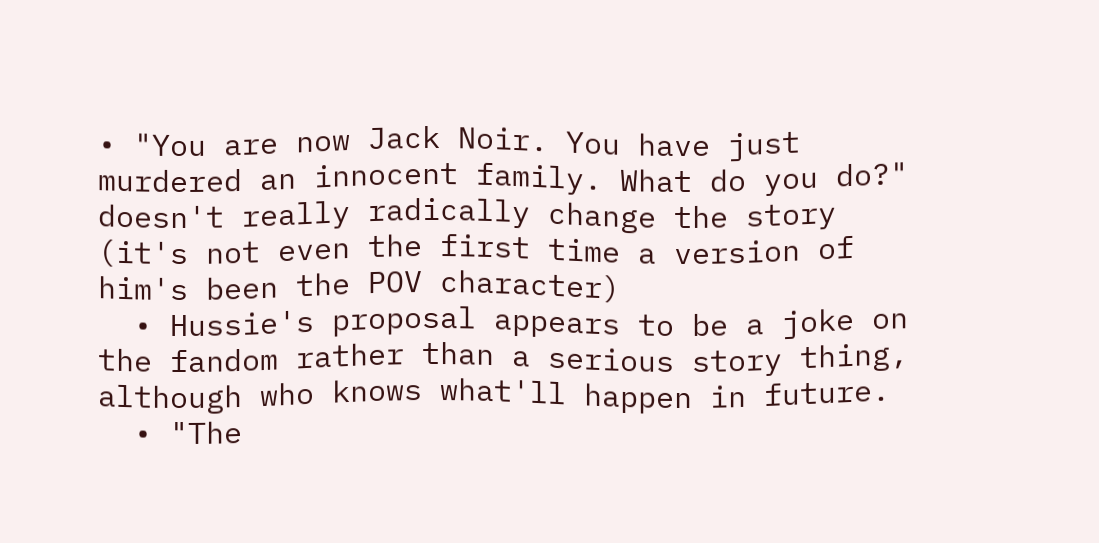• "You are now Jack Noir. You have just murdered an innocent family. What do you do?" doesn't really radically change the story (it's not even the first time a version of him's been the POV character)
  • Hussie's proposal appears to be a joke on the fandom rather than a serious story thing, although who knows what'll happen in future.
  • "The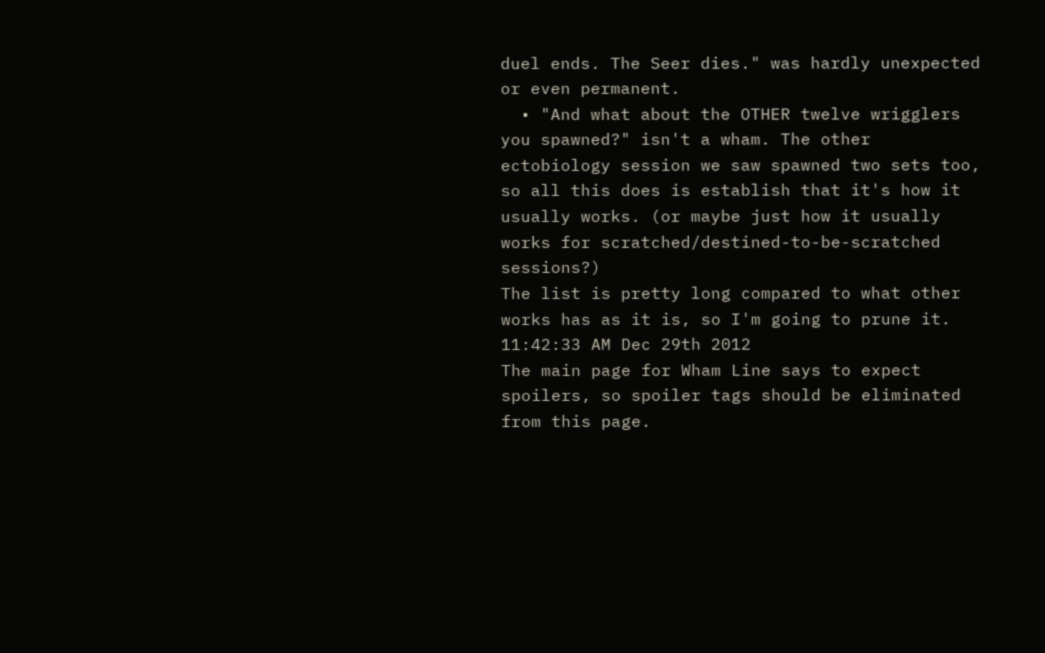duel ends. The Seer dies." was hardly unexpected or even permanent.
  • "And what about the OTHER twelve wrigglers you spawned?" isn't a wham. The other ectobiology session we saw spawned two sets too, so all this does is establish that it's how it usually works. (or maybe just how it usually works for scratched/destined-to-be-scratched sessions?)
The list is pretty long compared to what other works has as it is, so I'm going to prune it.
11:42:33 AM Dec 29th 2012
The main page for Wham Line says to expect spoilers, so spoiler tags should be eliminated from this page.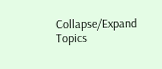Collapse/Expand Topics